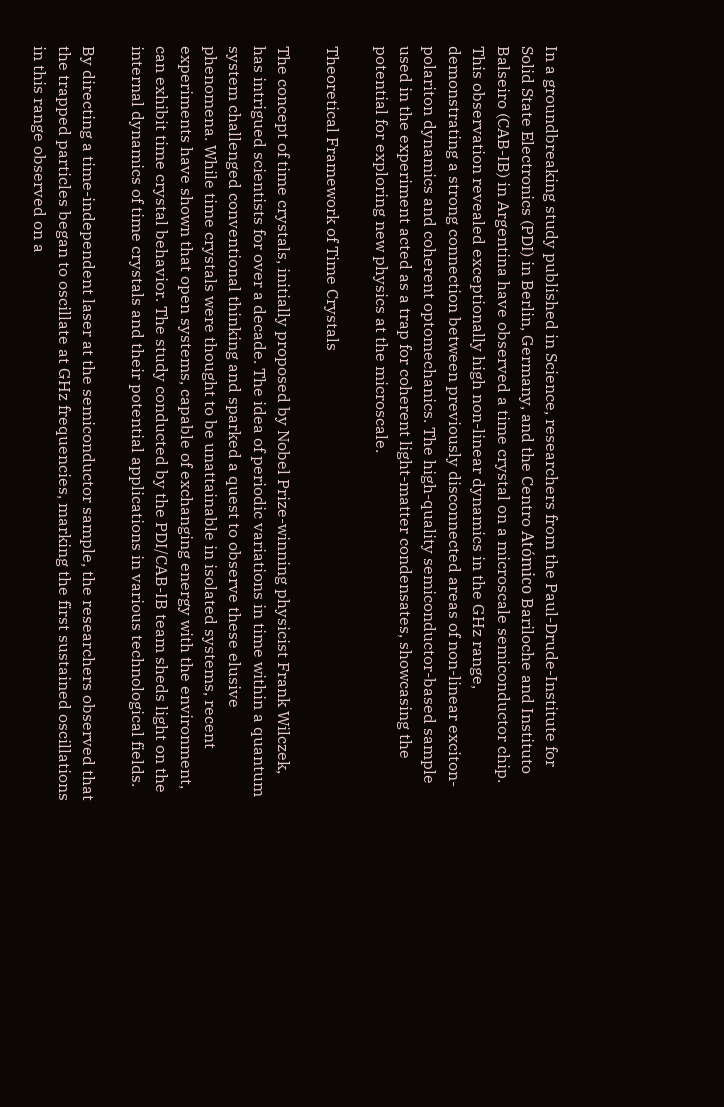In a groundbreaking study published in Science, researchers from the Paul-Drude-Institute for Solid State Electronics (PDI) in Berlin, Germany, and the Centro Atómico Bariloche and Instituto Balseiro (CAB-IB) in Argentina have observed a time crystal on a microscale semiconductor chip. This observation revealed exceptionally high non-linear dynamics in the GHz range, demonstrating a strong connection between previously disconnected areas of non-linear exciton-polariton dynamics and coherent optomechanics. The high-quality semiconductor-based sample used in the experiment acted as a trap for coherent light-matter condensates, showcasing the potential for exploring new physics at the microscale.

Theoretical Framework of Time Crystals

The concept of time crystals, initially proposed by Nobel Prize-winning physicist Frank Wilczek, has intrigued scientists for over a decade. The idea of periodic variations in time within a quantum system challenged conventional thinking and sparked a quest to observe these elusive phenomena. While time crystals were thought to be unattainable in isolated systems, recent experiments have shown that open systems, capable of exchanging energy with the environment, can exhibit time crystal behavior. The study conducted by the PDI/CAB-IB team sheds light on the internal dynamics of time crystals and their potential applications in various technological fields.

By directing a time-independent laser at the semiconductor sample, the researchers observed that the trapped particles began to oscillate at GHz frequencies, marking the first sustained oscillations in this range observed on a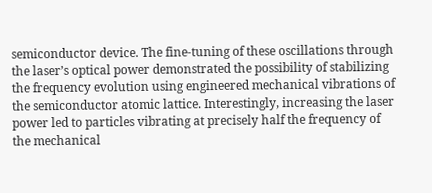semiconductor device. The fine-tuning of these oscillations through the laser’s optical power demonstrated the possibility of stabilizing the frequency evolution using engineered mechanical vibrations of the semiconductor atomic lattice. Interestingly, increasing the laser power led to particles vibrating at precisely half the frequency of the mechanical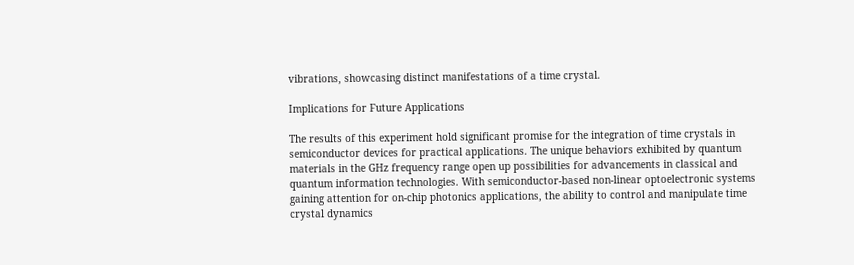vibrations, showcasing distinct manifestations of a time crystal.

Implications for Future Applications

The results of this experiment hold significant promise for the integration of time crystals in semiconductor devices for practical applications. The unique behaviors exhibited by quantum materials in the GHz frequency range open up possibilities for advancements in classical and quantum information technologies. With semiconductor-based non-linear optoelectronic systems gaining attention for on-chip photonics applications, the ability to control and manipulate time crystal dynamics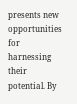presents new opportunities for harnessing their potential. By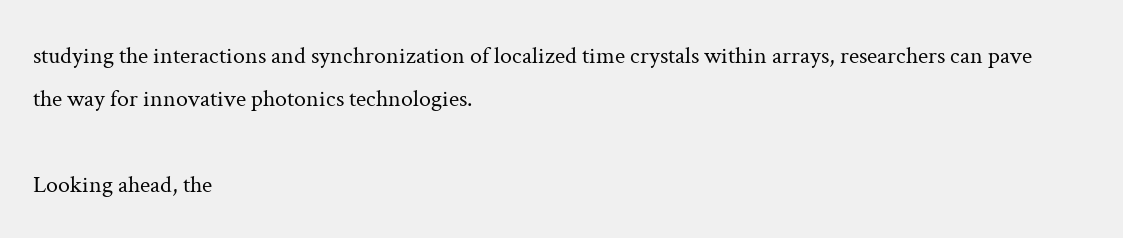studying the interactions and synchronization of localized time crystals within arrays, researchers can pave the way for innovative photonics technologies.

Looking ahead, the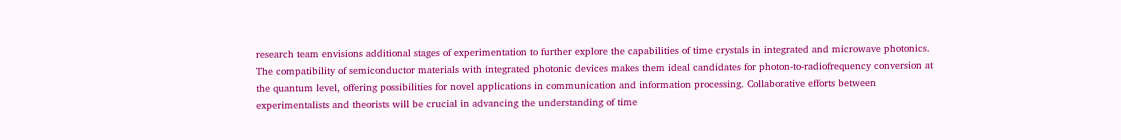research team envisions additional stages of experimentation to further explore the capabilities of time crystals in integrated and microwave photonics. The compatibility of semiconductor materials with integrated photonic devices makes them ideal candidates for photon-to-radiofrequency conversion at the quantum level, offering possibilities for novel applications in communication and information processing. Collaborative efforts between experimentalists and theorists will be crucial in advancing the understanding of time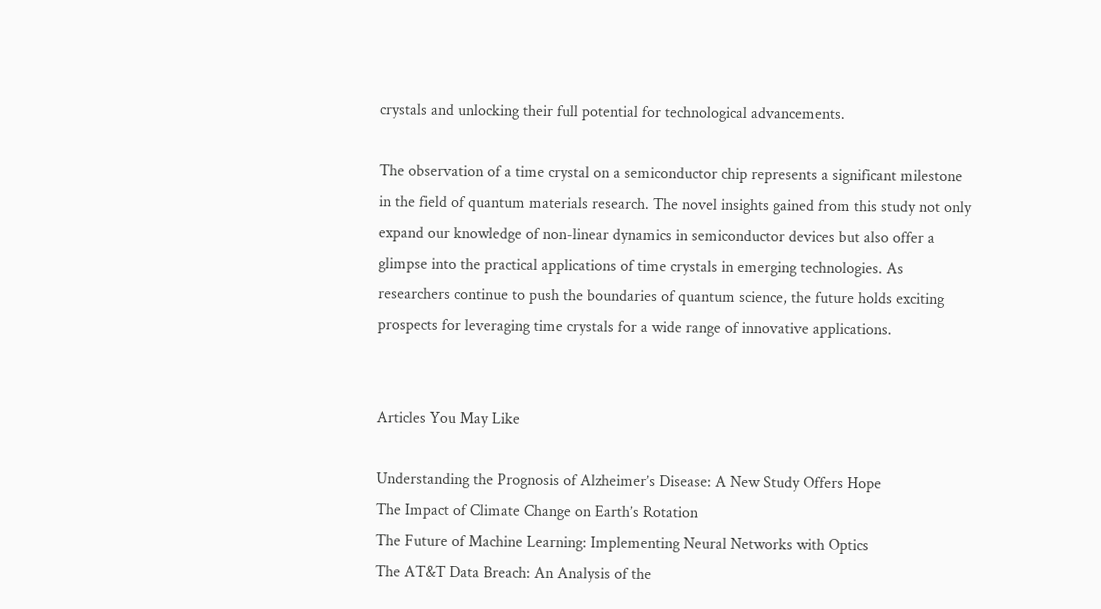crystals and unlocking their full potential for technological advancements.

The observation of a time crystal on a semiconductor chip represents a significant milestone in the field of quantum materials research. The novel insights gained from this study not only expand our knowledge of non-linear dynamics in semiconductor devices but also offer a glimpse into the practical applications of time crystals in emerging technologies. As researchers continue to push the boundaries of quantum science, the future holds exciting prospects for leveraging time crystals for a wide range of innovative applications.


Articles You May Like

Understanding the Prognosis of Alzheimer’s Disease: A New Study Offers Hope
The Impact of Climate Change on Earth’s Rotation
The Future of Machine Learning: Implementing Neural Networks with Optics
The AT&T Data Breach: An Analysis of the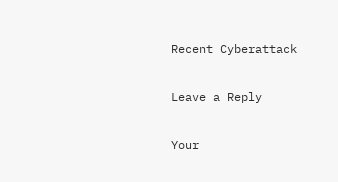Recent Cyberattack

Leave a Reply

Your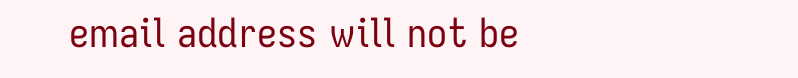email address will not be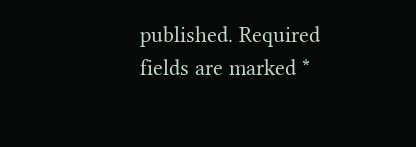published. Required fields are marked *